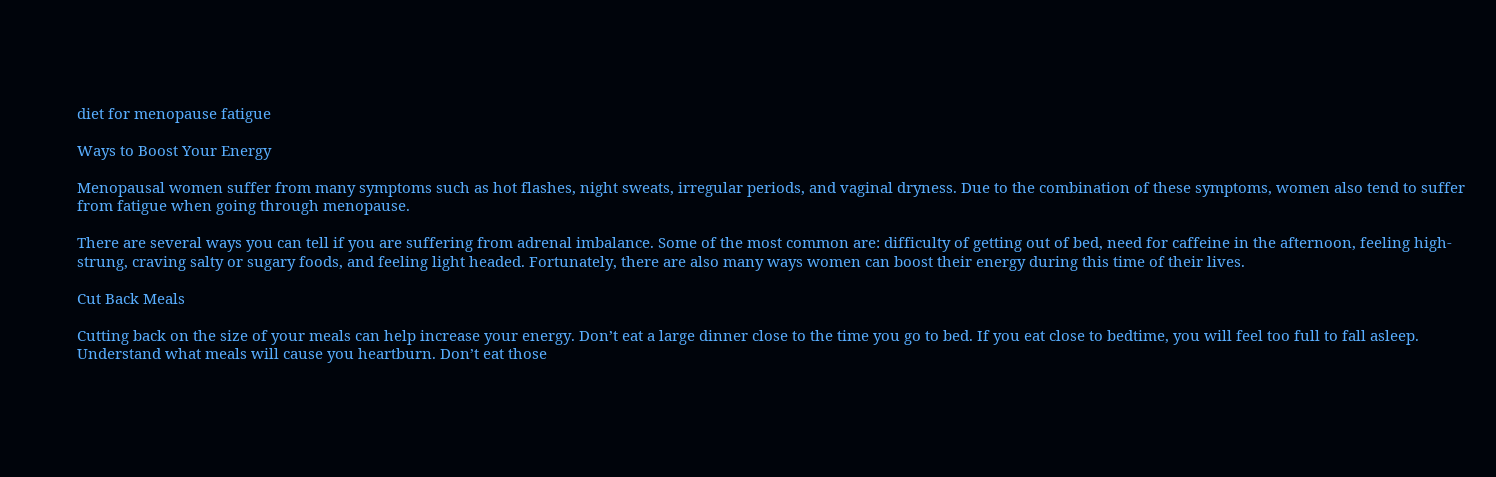diet for menopause fatigue

Ways to Boost Your Energy

Menopausal women suffer from many symptoms such as hot flashes, night sweats, irregular periods, and vaginal dryness. Due to the combination of these symptoms, women also tend to suffer from fatigue when going through menopause.

There are several ways you can tell if you are suffering from adrenal imbalance. Some of the most common are: difficulty of getting out of bed, need for caffeine in the afternoon, feeling high-strung, craving salty or sugary foods, and feeling light headed. Fortunately, there are also many ways women can boost their energy during this time of their lives.

Cut Back Meals

Cutting back on the size of your meals can help increase your energy. Don’t eat a large dinner close to the time you go to bed. If you eat close to bedtime, you will feel too full to fall asleep. Understand what meals will cause you heartburn. Don’t eat those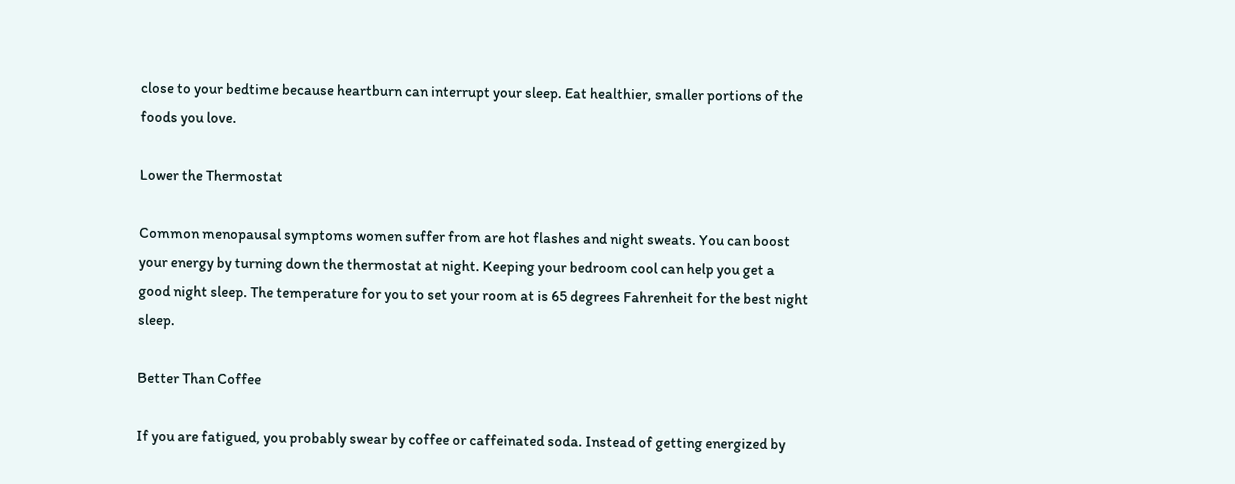close to your bedtime because heartburn can interrupt your sleep. Eat healthier, smaller portions of the foods you love.

Lower the Thermostat

Common menopausal symptoms women suffer from are hot flashes and night sweats. You can boost your energy by turning down the thermostat at night. Keeping your bedroom cool can help you get a good night sleep. The temperature for you to set your room at is 65 degrees Fahrenheit for the best night sleep.

Better Than Coffee

If you are fatigued, you probably swear by coffee or caffeinated soda. Instead of getting energized by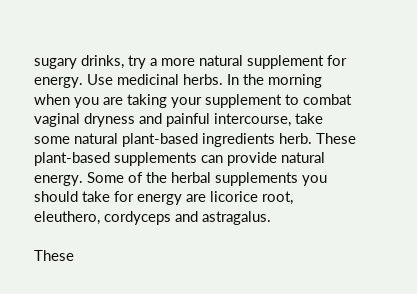sugary drinks, try a more natural supplement for energy. Use medicinal herbs. In the morning when you are taking your supplement to combat vaginal dryness and painful intercourse, take some natural plant-based ingredients herb. These plant-based supplements can provide natural energy. Some of the herbal supplements you should take for energy are licorice root, eleuthero, cordyceps and astragalus.

These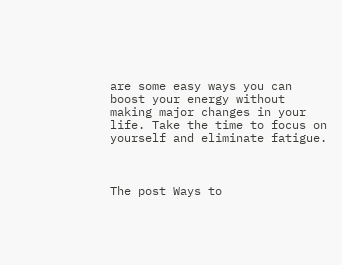are some easy ways you can boost your energy without making major changes in your life. Take the time to focus on yourself and eliminate fatigue.



The post Ways to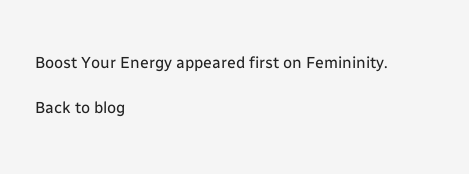Boost Your Energy appeared first on Femininity.

Back to blog